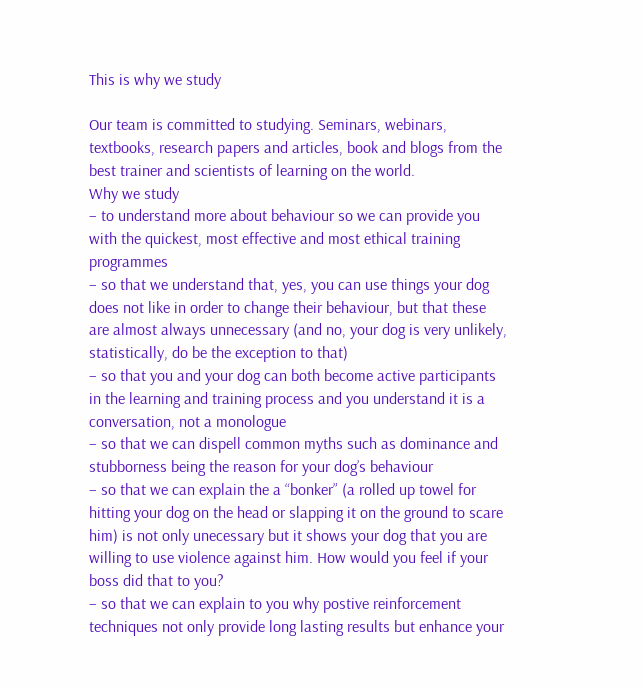This is why we study

Our team is committed to studying. Seminars, webinars, textbooks, research papers and articles, book and blogs from the best trainer and scientists of learning on the world.
Why we study
– to understand more about behaviour so we can provide you with the quickest, most effective and most ethical training programmes
– so that we understand that, yes, you can use things your dog does not like in order to change their behaviour, but that these are almost always unnecessary (and no, your dog is very unlikely, statistically, do be the exception to that)
– so that you and your dog can both become active participants in the learning and training process and you understand it is a conversation, not a monologue
– so that we can dispell common myths such as dominance and stubborness being the reason for your dog’s behaviour
– so that we can explain the a “bonker” (a rolled up towel for hitting your dog on the head or slapping it on the ground to scare him) is not only unecessary but it shows your dog that you are willing to use violence against him. How would you feel if your boss did that to you?
– so that we can explain to you why postive reinforcement techniques not only provide long lasting results but enhance your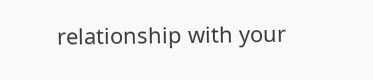relationship with your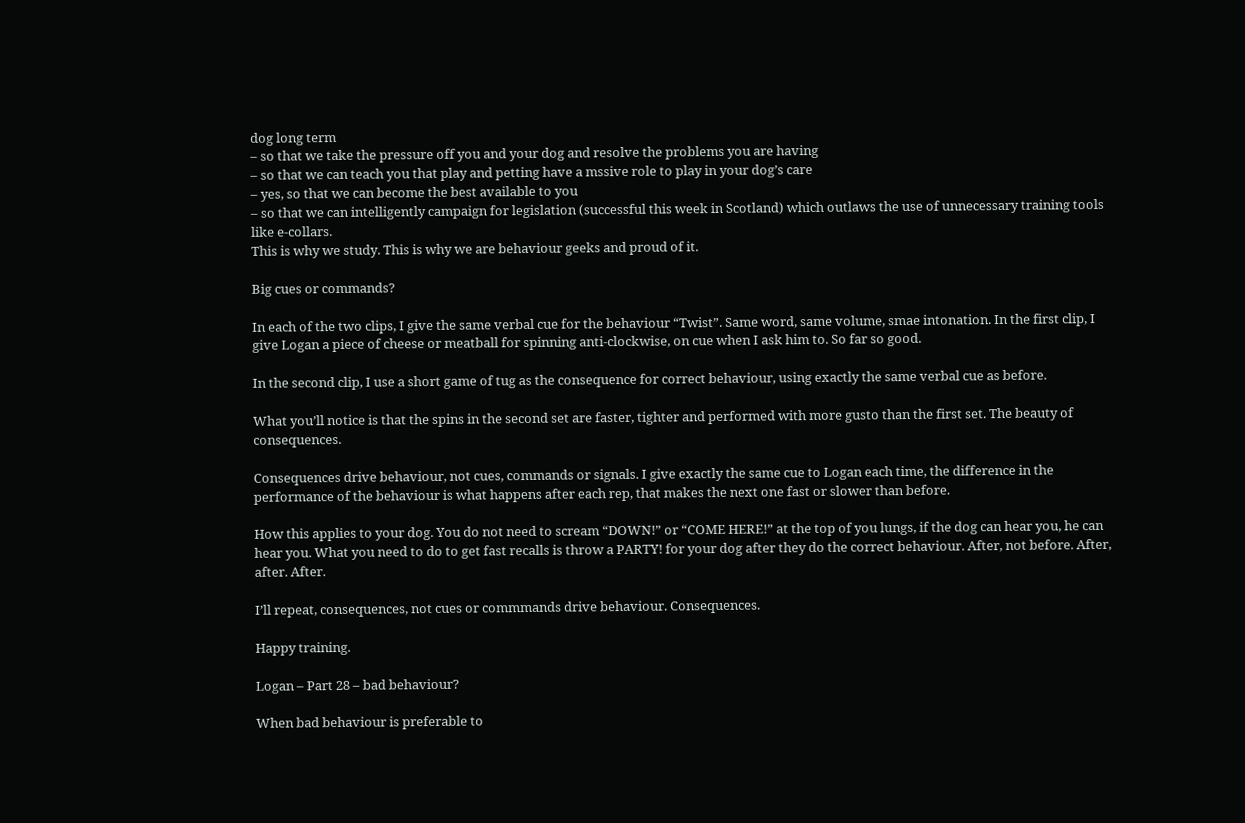dog long term
– so that we take the pressure off you and your dog and resolve the problems you are having
– so that we can teach you that play and petting have a mssive role to play in your dog’s care
– yes, so that we can become the best available to you
– so that we can intelligently campaign for legislation (successful this week in Scotland) which outlaws the use of unnecessary training tools like e-collars.
This is why we study. This is why we are behaviour geeks and proud of it.

Big cues or commands?

In each of the two clips, I give the same verbal cue for the behaviour “Twist”. Same word, same volume, smae intonation. In the first clip, I give Logan a piece of cheese or meatball for spinning anti-clockwise, on cue when I ask him to. So far so good.

In the second clip, I use a short game of tug as the consequence for correct behaviour, using exactly the same verbal cue as before.

What you’ll notice is that the spins in the second set are faster, tighter and performed with more gusto than the first set. The beauty of consequences.

Consequences drive behaviour, not cues, commands or signals. I give exactly the same cue to Logan each time, the difference in the performance of the behaviour is what happens after each rep, that makes the next one fast or slower than before.

How this applies to your dog. You do not need to scream “DOWN!” or “COME HERE!” at the top of you lungs, if the dog can hear you, he can hear you. What you need to do to get fast recalls is throw a PARTY! for your dog after they do the correct behaviour. After, not before. After, after. After.

I’ll repeat, consequences, not cues or commmands drive behaviour. Consequences.

Happy training.

Logan – Part 28 – bad behaviour?

When bad behaviour is preferable to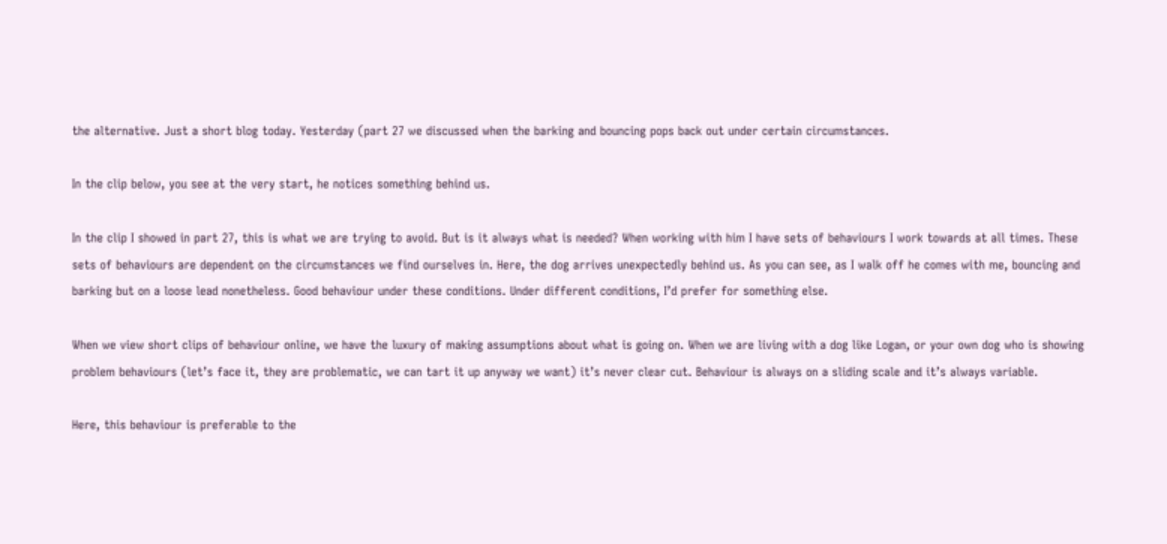the alternative. Just a short blog today. Yesterday (part 27 we discussed when the barking and bouncing pops back out under certain circumstances.

In the clip below, you see at the very start, he notices something behind us.

In the clip I showed in part 27, this is what we are trying to avoid. But is it always what is needed? When working with him I have sets of behaviours I work towards at all times. These sets of behaviours are dependent on the circumstances we find ourselves in. Here, the dog arrives unexpectedly behind us. As you can see, as I walk off he comes with me, bouncing and barking but on a loose lead nonetheless. Good behaviour under these conditions. Under different conditions, I’d prefer for something else.

When we view short clips of behaviour online, we have the luxury of making assumptions about what is going on. When we are living with a dog like Logan, or your own dog who is showing problem behaviours (let’s face it, they are problematic, we can tart it up anyway we want) it’s never clear cut. Behaviour is always on a sliding scale and it’s always variable.

Here, this behaviour is preferable to the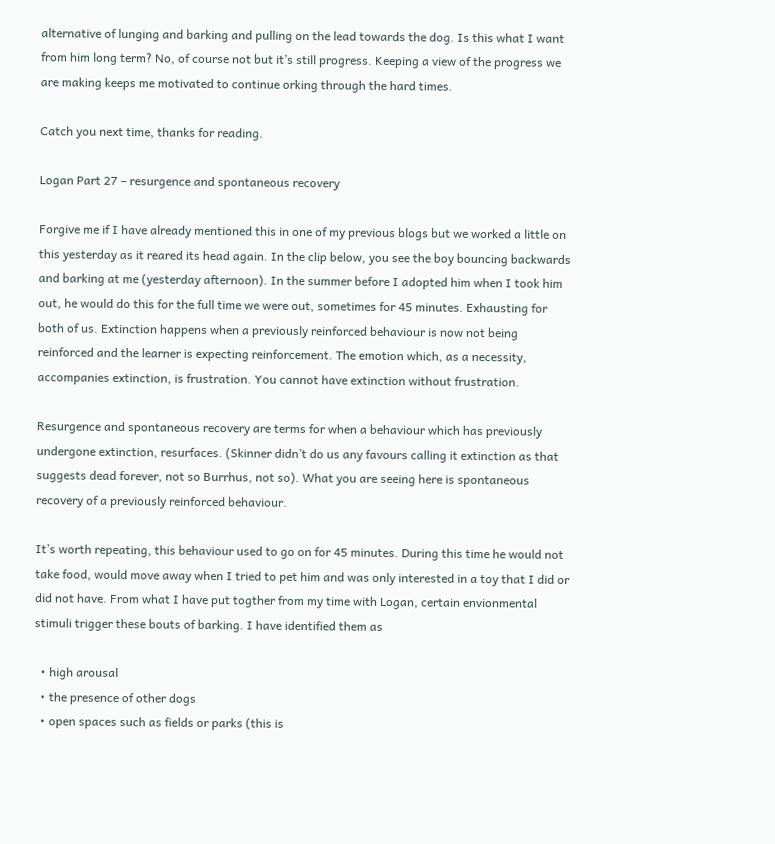alternative of lunging and barking and pulling on the lead towards the dog. Is this what I want from him long term? No, of course not but it’s still progress. Keeping a view of the progress we are making keeps me motivated to continue orking through the hard times.

Catch you next time, thanks for reading.

Logan Part 27 – resurgence and spontaneous recovery

Forgive me if I have already mentioned this in one of my previous blogs but we worked a little on this yesterday as it reared its head again. In the clip below, you see the boy bouncing backwards and barking at me (yesterday afternoon). In the summer before I adopted him when I took him out, he would do this for the full time we were out, sometimes for 45 minutes. Exhausting for both of us. Extinction happens when a previously reinforced behaviour is now not being reinforced and the learner is expecting reinforcement. The emotion which, as a necessity, accompanies extinction, is frustration. You cannot have extinction without frustration.

Resurgence and spontaneous recovery are terms for when a behaviour which has previously undergone extinction, resurfaces. (Skinner didn’t do us any favours calling it extinction as that suggests dead forever, not so Burrhus, not so). What you are seeing here is spontaneous recovery of a previously reinforced behaviour.

It’s worth repeating, this behaviour used to go on for 45 minutes. During this time he would not take food, would move away when I tried to pet him and was only interested in a toy that I did or did not have. From what I have put togther from my time with Logan, certain envionmental stimuli trigger these bouts of barking. I have identified them as

  • high arousal
  • the presence of other dogs
  • open spaces such as fields or parks (this is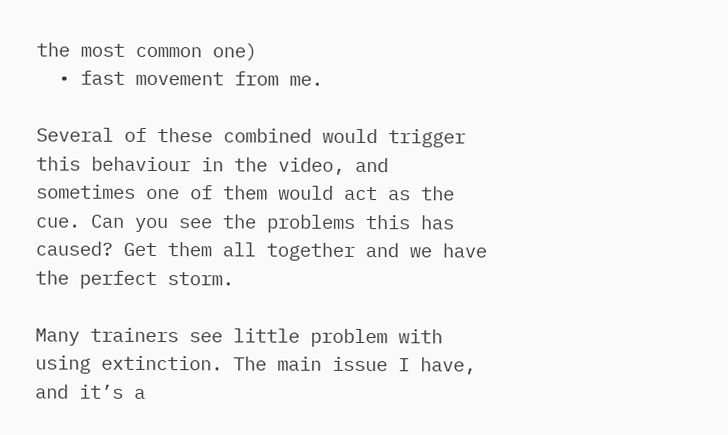the most common one)
  • fast movement from me.

Several of these combined would trigger this behaviour in the video, and sometimes one of them would act as the cue. Can you see the problems this has caused? Get them all together and we have the perfect storm.

Many trainers see little problem with using extinction. The main issue I have, and it’s a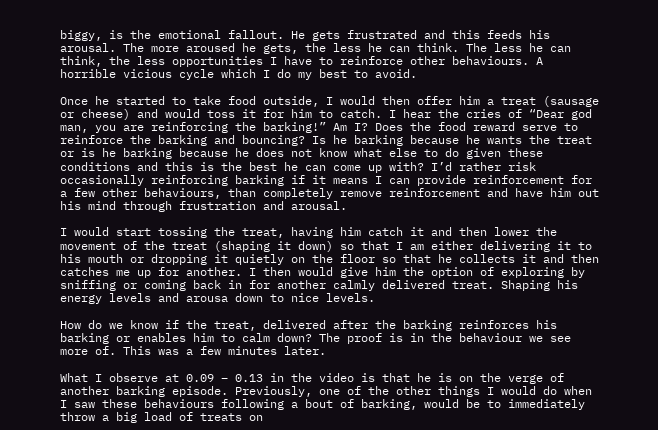biggy, is the emotional fallout. He gets frustrated and this feeds his arousal. The more aroused he gets, the less he can think. The less he can think, the less opportunities I have to reinforce other behaviours. A horrible vicious cycle which I do my best to avoid.

Once he started to take food outside, I would then offer him a treat (sausage or cheese) and would toss it for him to catch. I hear the cries of “Dear god man, you are reinforcing the barking!” Am I? Does the food reward serve to reinforce the barking and bouncing? Is he barking because he wants the treat or is he barking because he does not know what else to do given these conditions and this is the best he can come up with? I’d rather risk occasionally reinforcing barking if it means I can provide reinforcement for a few other behaviours, than completely remove reinforcement and have him out his mind through frustration and arousal.

I would start tossing the treat, having him catch it and then lower the movement of the treat (shaping it down) so that I am either delivering it to his mouth or dropping it quietly on the floor so that he collects it and then catches me up for another. I then would give him the option of exploring by sniffing or coming back in for another calmly delivered treat. Shaping his energy levels and arousa down to nice levels.

How do we know if the treat, delivered after the barking reinforces his barking or enables him to calm down? The proof is in the behaviour we see more of. This was a few minutes later.

What I observe at 0.09 – 0.13 in the video is that he is on the verge of another barking episode. Previously, one of the other things I would do when I saw these behaviours following a bout of barking, would be to immediately throw a big load of treats on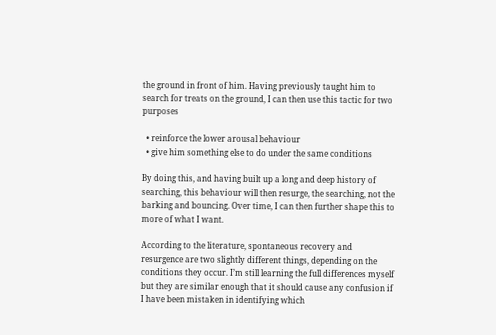the ground in front of him. Having previously taught him to search for treats on the ground, I can then use this tactic for two purposes

  • reinforce the lower arousal behaviour
  • give him something else to do under the same conditions

By doing this, and having built up a long and deep history of searching, this behaviour will then resurge, the searching, not the barking and bouncing. Over time, I can then further shape this to more of what I want.

According to the literature, spontaneous recovery and resurgence are two slightly different things, depending on the conditions they occur. I’m still learning the full differences myself but they are similar enough that it should cause any confusion if I have been mistaken in identifying which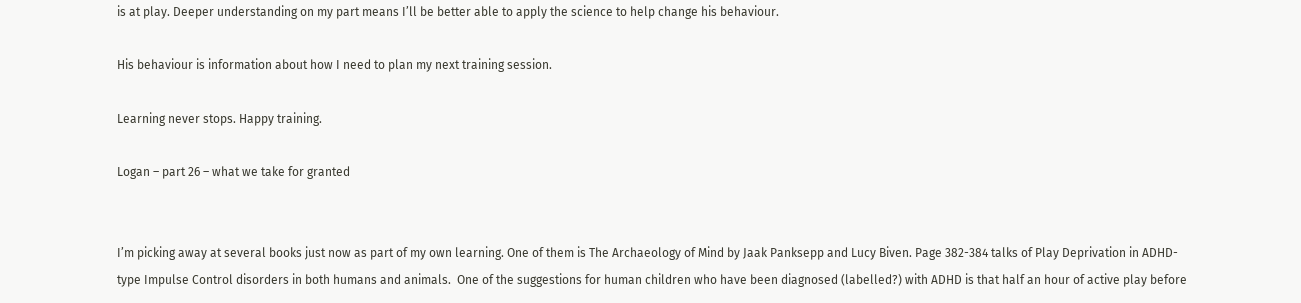is at play. Deeper understanding on my part means I’ll be better able to apply the science to help change his behaviour.

His behaviour is information about how I need to plan my next training session.

Learning never stops. Happy training.

Logan – part 26 – what we take for granted


I’m picking away at several books just now as part of my own learning. One of them is The Archaeology of Mind by Jaak Panksepp and Lucy Biven. Page 382-384 talks of Play Deprivation in ADHD-type Impulse Control disorders in both humans and animals.  One of the suggestions for human children who have been diagnosed (labelled?) with ADHD is that half an hour of active play before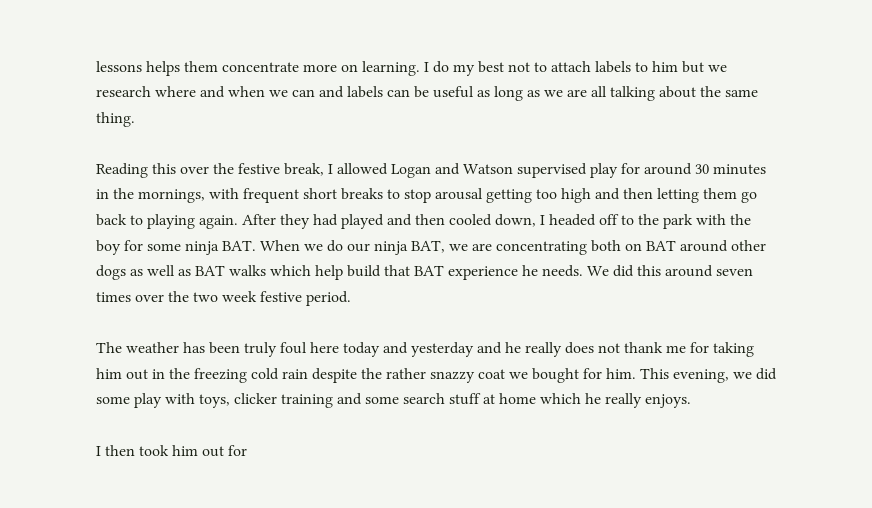lessons helps them concentrate more on learning. I do my best not to attach labels to him but we research where and when we can and labels can be useful as long as we are all talking about the same thing.

Reading this over the festive break, I allowed Logan and Watson supervised play for around 30 minutes in the mornings, with frequent short breaks to stop arousal getting too high and then letting them go back to playing again. After they had played and then cooled down, I headed off to the park with the boy for some ninja BAT. When we do our ninja BAT, we are concentrating both on BAT around other dogs as well as BAT walks which help build that BAT experience he needs. We did this around seven times over the two week festive period.

The weather has been truly foul here today and yesterday and he really does not thank me for taking him out in the freezing cold rain despite the rather snazzy coat we bought for him. This evening, we did some play with toys, clicker training and some search stuff at home which he really enjoys.

I then took him out for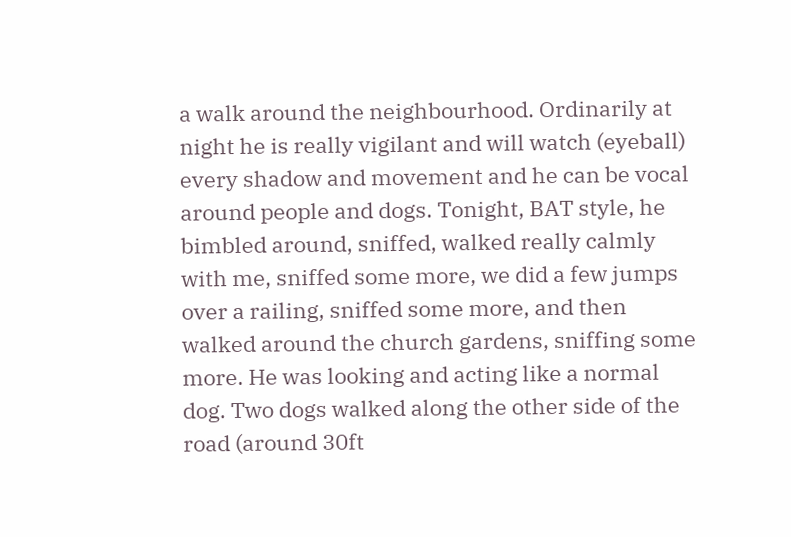a walk around the neighbourhood. Ordinarily at night he is really vigilant and will watch (eyeball) every shadow and movement and he can be vocal around people and dogs. Tonight, BAT style, he bimbled around, sniffed, walked really calmly with me, sniffed some more, we did a few jumps over a railing, sniffed some more, and then walked around the church gardens, sniffing some more. He was looking and acting like a normal dog. Two dogs walked along the other side of the road (around 30ft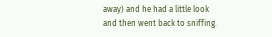away) and he had a little look and then went back to sniffing.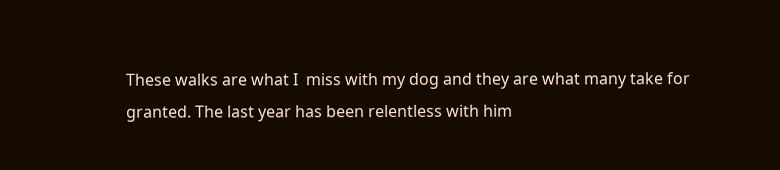These walks are what I  miss with my dog and they are what many take for granted. The last year has been relentless with him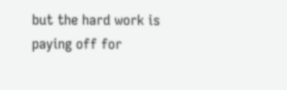but the hard work is paying off for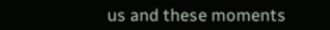us and these moments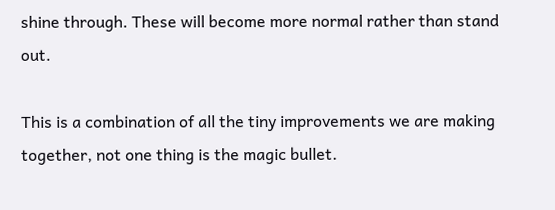shine through. These will become more normal rather than stand out.

This is a combination of all the tiny improvements we are making together, not one thing is the magic bullet.